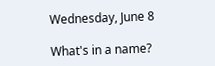Wednesday, June 8

What's in a name?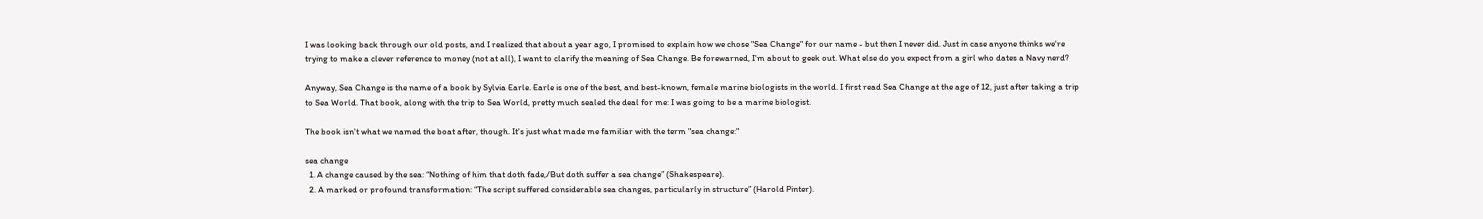I was looking back through our old posts, and I realized that about a year ago, I promised to explain how we chose "Sea Change" for our name - but then I never did. Just in case anyone thinks we're trying to make a clever reference to money (not at all), I want to clarify the meaning of Sea Change. Be forewarned, I'm about to geek out. What else do you expect from a girl who dates a Navy nerd?

Anyway, Sea Change is the name of a book by Sylvia Earle. Earle is one of the best, and best-known, female marine biologists in the world. I first read Sea Change at the age of 12, just after taking a trip to Sea World. That book, along with the trip to Sea World, pretty much sealed the deal for me: I was going to be a marine biologist.

The book isn't what we named the boat after, though. It's just what made me familiar with the term "sea change:"

sea change
  1. A change caused by the sea: “Nothing of him that doth fade,/But doth suffer a sea change” (Shakespeare).
  2. A marked or profound transformation: “The script suffered considerable sea changes, particularly in structure” (Harold Pinter).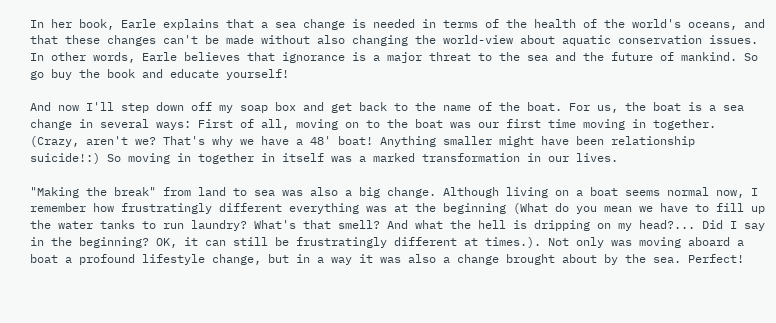In her book, Earle explains that a sea change is needed in terms of the health of the world's oceans, and that these changes can't be made without also changing the world-view about aquatic conservation issues. In other words, Earle believes that ignorance is a major threat to the sea and the future of mankind. So go buy the book and educate yourself!

And now I'll step down off my soap box and get back to the name of the boat. For us, the boat is a sea change in several ways: First of all, moving on to the boat was our first time moving in together. (Crazy, aren't we? That's why we have a 48' boat! Anything smaller might have been relationship suicide!:) So moving in together in itself was a marked transformation in our lives.

"Making the break" from land to sea was also a big change. Although living on a boat seems normal now, I remember how frustratingly different everything was at the beginning (What do you mean we have to fill up the water tanks to run laundry? What's that smell? And what the hell is dripping on my head?... Did I say in the beginning? OK, it can still be frustratingly different at times.). Not only was moving aboard a boat a profound lifestyle change, but in a way it was also a change brought about by the sea. Perfect!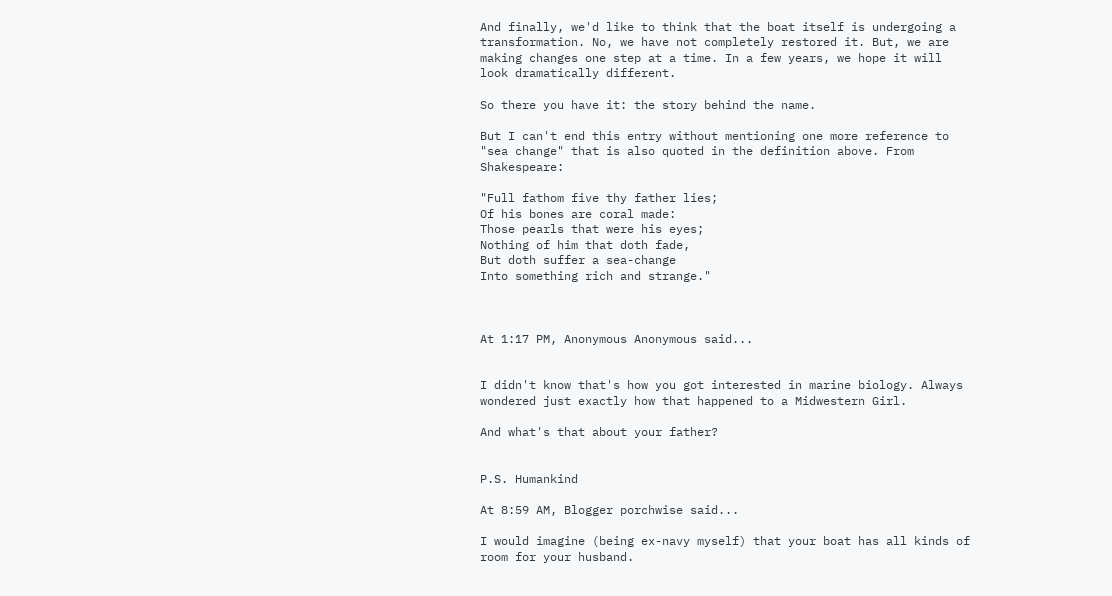And finally, we'd like to think that the boat itself is undergoing a transformation. No, we have not completely restored it. But, we are making changes one step at a time. In a few years, we hope it will look dramatically different.

So there you have it: the story behind the name.

But I can't end this entry without mentioning one more reference to "sea change" that is also quoted in the definition above. From Shakespeare:

"Full fathom five thy father lies;
Of his bones are coral made:
Those pearls that were his eyes;
Nothing of him that doth fade,
But doth suffer a sea-change
Into something rich and strange."



At 1:17 PM, Anonymous Anonymous said...


I didn't know that's how you got interested in marine biology. Always wondered just exactly how that happened to a Midwestern Girl.

And what's that about your father?


P.S. Humankind

At 8:59 AM, Blogger porchwise said...

I would imagine (being ex-navy myself) that your boat has all kinds of room for your husband.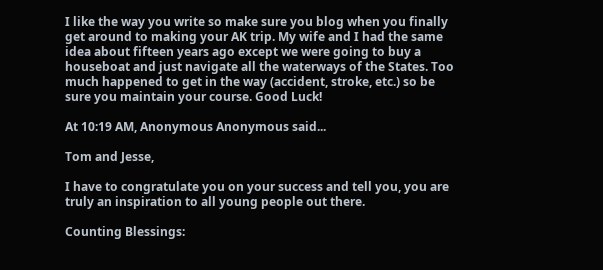I like the way you write so make sure you blog when you finally get around to making your AK trip. My wife and I had the same idea about fifteen years ago except we were going to buy a houseboat and just navigate all the waterways of the States. Too much happened to get in the way (accident, stroke, etc.) so be sure you maintain your course. Good Luck!

At 10:19 AM, Anonymous Anonymous said...

Tom and Jesse,

I have to congratulate you on your success and tell you, you are truly an inspiration to all young people out there.

Counting Blessings: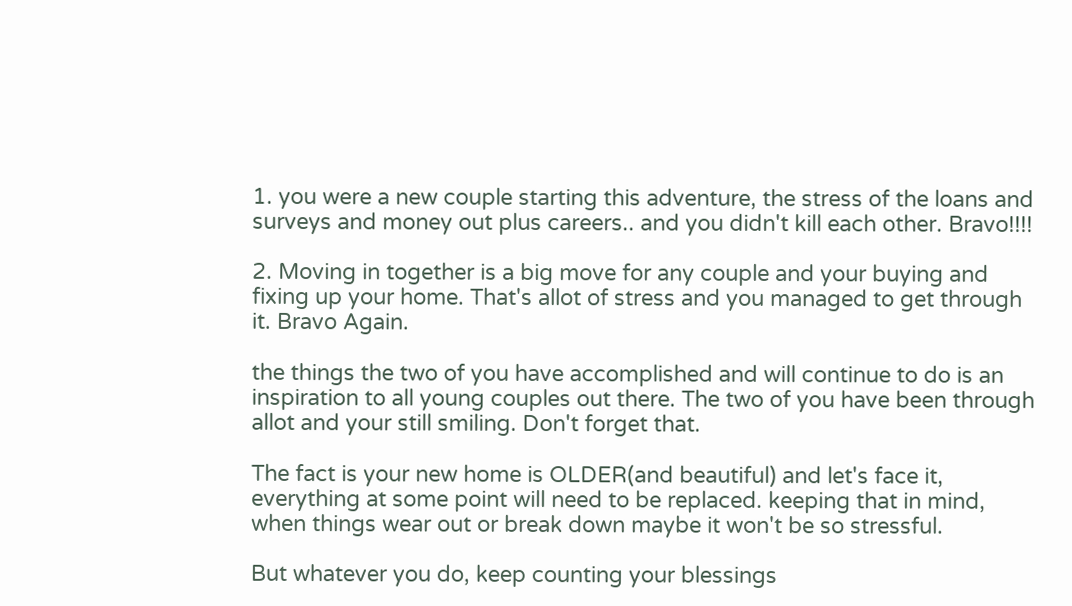1. you were a new couple starting this adventure, the stress of the loans and surveys and money out plus careers.. and you didn't kill each other. Bravo!!!!

2. Moving in together is a big move for any couple and your buying and fixing up your home. That's allot of stress and you managed to get through it. Bravo Again.

the things the two of you have accomplished and will continue to do is an inspiration to all young couples out there. The two of you have been through allot and your still smiling. Don't forget that.

The fact is your new home is OLDER(and beautiful) and let's face it, everything at some point will need to be replaced. keeping that in mind, when things wear out or break down maybe it won't be so stressful.

But whatever you do, keep counting your blessings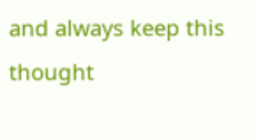and always keep this thought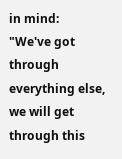in mind:
"We've got through everything else, we will get through this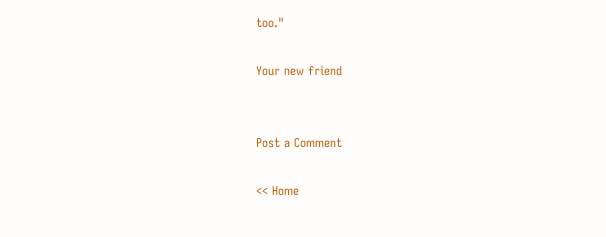too."

Your new friend


Post a Comment

<< Home